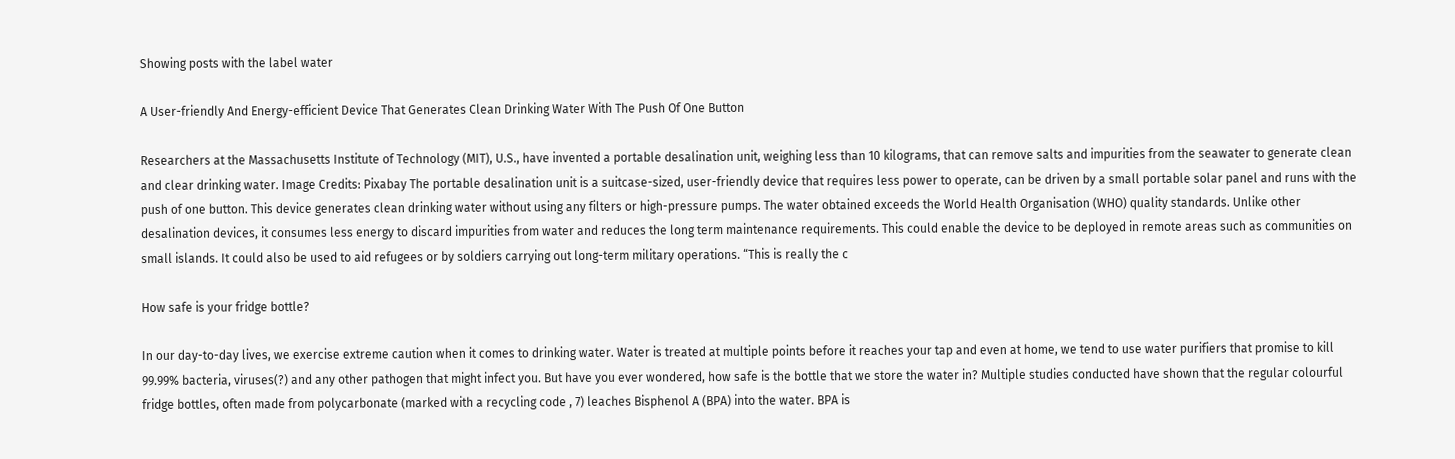Showing posts with the label water

A User-friendly And Energy-efficient Device That Generates Clean Drinking Water With The Push Of One Button

Researchers at the Massachusetts Institute of Technology (MIT), U.S., have invented a portable desalination unit, weighing less than 10 kilograms, that can remove salts and impurities from the seawater to generate clean and clear drinking water. Image Credits: Pixabay The portable desalination unit is a suitcase-sized, user-friendly device that requires less power to operate, can be driven by a small portable solar panel and runs with the push of one button. This device generates clean drinking water without using any filters or high-pressure pumps. The water obtained exceeds the World Health Organisation (WHO) quality standards. Unlike other desalination devices, it consumes less energy to discard impurities from water and reduces the long term maintenance requirements. This could enable the device to be deployed in remote areas such as communities on small islands. It could also be used to aid refugees or by soldiers carrying out long-term military operations. “This is really the c

How safe is your fridge bottle?

In our day-to-day lives, we exercise extreme caution when it comes to drinking water. Water is treated at multiple points before it reaches your tap and even at home, we tend to use water purifiers that promise to kill 99.99% bacteria, viruses(?) and any other pathogen that might infect you. But have you ever wondered, how safe is the bottle that we store the water in? Multiple studies conducted have shown that the regular colourful fridge bottles, often made from polycarbonate (marked with a recycling code , 7) leaches Bisphenol A (BPA) into the water. BPA is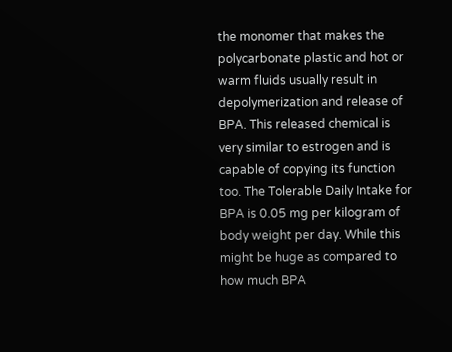the monomer that makes the polycarbonate plastic and hot or warm fluids usually result in depolymerization and release of BPA. This released chemical is very similar to estrogen and is capable of copying its function too. The Tolerable Daily Intake for BPA is 0.05 mg per kilogram of body weight per day. While this might be huge as compared to how much BPA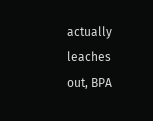actually leaches out, BPA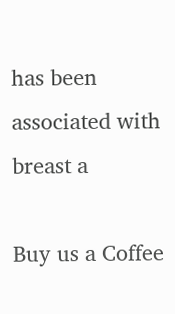has been associated with breast a

Buy us a Coffee